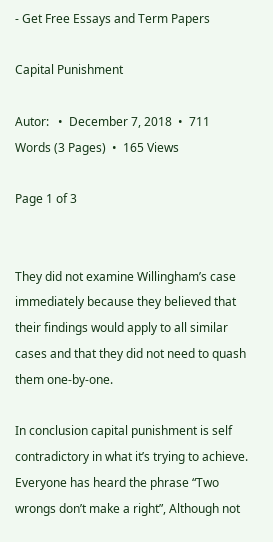- Get Free Essays and Term Papers

Capital Punishment

Autor:   •  December 7, 2018  •  711 Words (3 Pages)  •  165 Views

Page 1 of 3


They did not examine Willingham’s case immediately because they believed that their findings would apply to all similar cases and that they did not need to quash them one-by-one.

In conclusion capital punishment is self contradictory in what it’s trying to achieve. Everyone has heard the phrase “Two wrongs don’t make a right”, Although not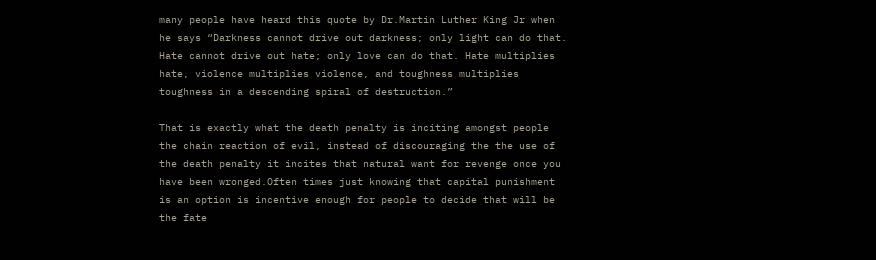many people have heard this quote by Dr.Martin Luther King Jr when he says “Darkness cannot drive out darkness; only light can do that. Hate cannot drive out hate; only love can do that. Hate multiplies hate, violence multiplies violence, and toughness multiplies toughness in a descending spiral of destruction.”

That is exactly what the death penalty is inciting amongst people the chain reaction of evil, instead of discouraging the the use of the death penalty it incites that natural want for revenge once you have been wronged.Often times just knowing that capital punishment is an option is incentive enough for people to decide that will be the fate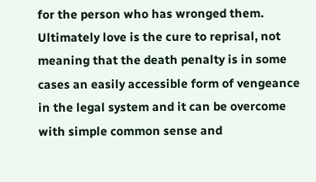for the person who has wronged them. Ultimately love is the cure to reprisal, not meaning that the death penalty is in some cases an easily accessible form of vengeance in the legal system and it can be overcome with simple common sense and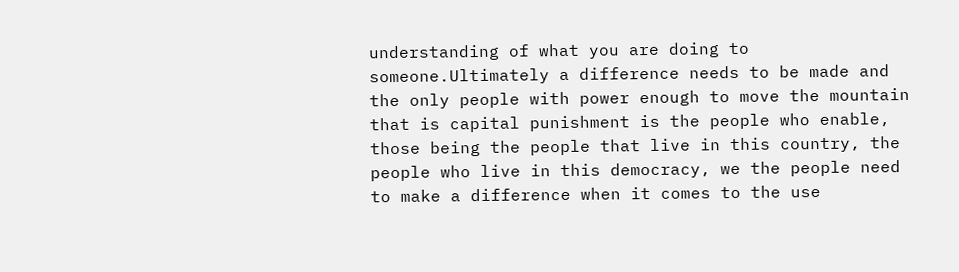understanding of what you are doing to someone.Ultimately a difference needs to be made and the only people with power enough to move the mountain that is capital punishment is the people who enable, those being the people that live in this country, the people who live in this democracy, we the people need to make a difference when it comes to the use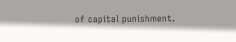of capital punishment.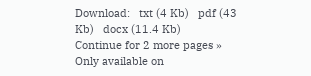Download:   txt (4 Kb)   pdf (43 Kb)   docx (11.4 Kb)
Continue for 2 more pages »
Only available on